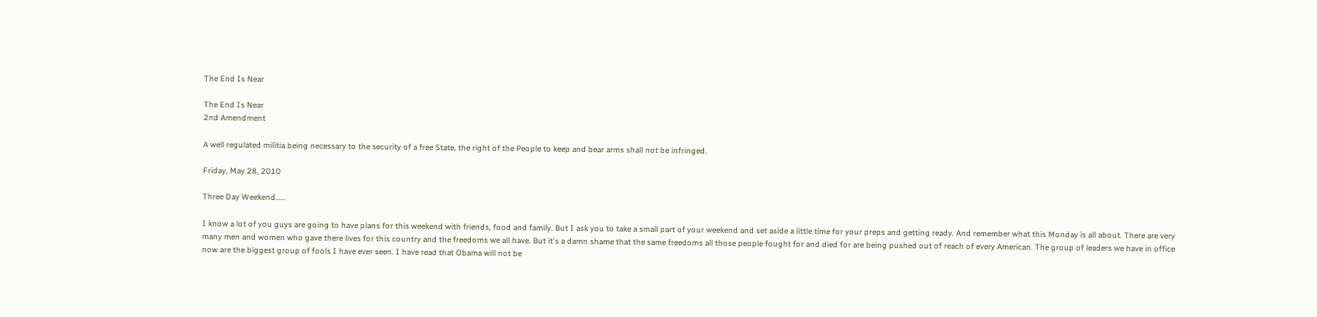The End Is Near

The End Is Near
2nd Amendment

A well regulated militia being necessary to the security of a free State, the right of the People to keep and bear arms shall not be infringed.

Friday, May 28, 2010

Three Day Weekend.....

I know a lot of you guys are going to have plans for this weekend with friends, food and family. But I ask you to take a small part of your weekend and set aside a little time for your preps and getting ready. And remember what this Monday is all about. There are very many men and women who gave there lives for this country and the freedoms we all have. But it's a damn shame that the same freedoms all those people fought for and died for are being pushed out of reach of every American. The group of leaders we have in office now are the biggest group of fools I have ever seen. I have read that Obama will not be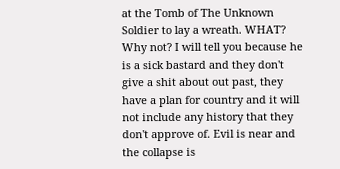at the Tomb of The Unknown Soldier to lay a wreath. WHAT? Why not? I will tell you because he is a sick bastard and they don't give a shit about out past, they have a plan for country and it will not include any history that they don't approve of. Evil is near and the collapse is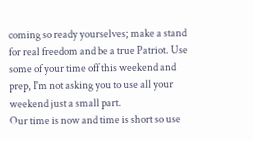coming so ready yourselves; make a stand for real freedom and be a true Patriot. Use some of your time off this weekend and prep, I'm not asking you to use all your weekend just a small part.
Our time is now and time is short so use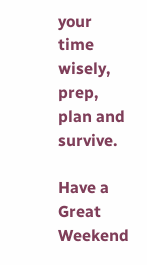your time wisely, prep, plan and survive.

Have a Great Weekend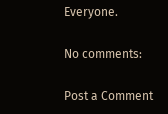Everyone.

No comments:

Post a Comment